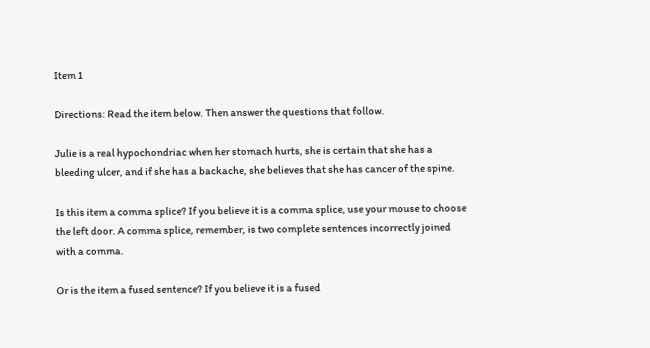Item 1

Directions: Read the item below. Then answer the questions that follow.

Julie is a real hypochondriac when her stomach hurts, she is certain that she has a bleeding ulcer, and if she has a backache, she believes that she has cancer of the spine.

Is this item a comma splice? If you believe it is a comma splice, use your mouse to choose the left door. A comma splice, remember, is two complete sentences incorrectly joined with a comma.

Or is the item a fused sentence? If you believe it is a fused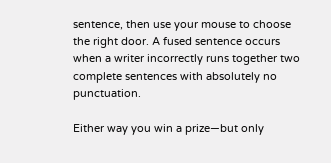sentence, then use your mouse to choose the right door. A fused sentence occurs when a writer incorrectly runs together two complete sentences with absolutely no punctuation.

Either way you win a prize—but only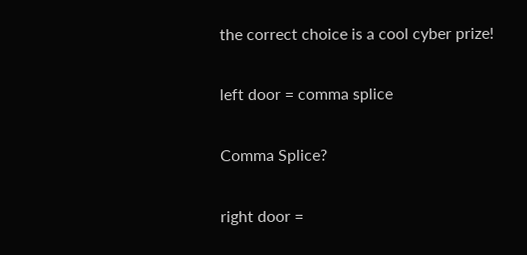the correct choice is a cool cyber prize!

left door = comma splice

Comma Splice?

right door =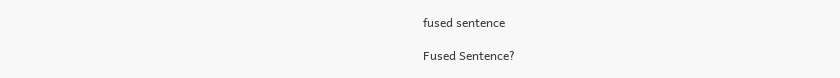fused sentence

Fused Sentence?